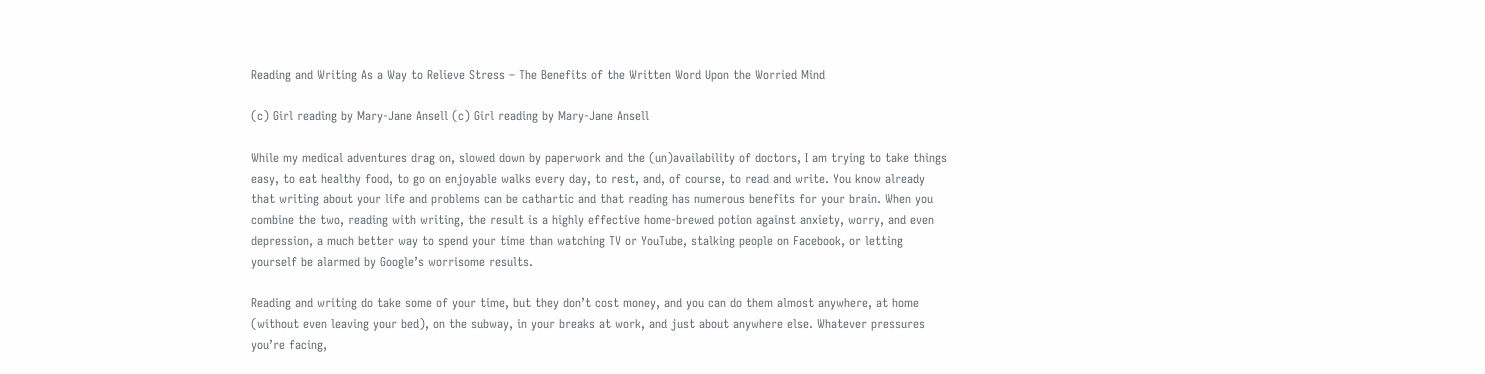Reading and Writing As a Way to Relieve Stress – The Benefits of the Written Word Upon the Worried Mind

(c) Girl reading by Mary-Jane Ansell (c) Girl reading by Mary-Jane Ansell

While my medical adventures drag on, slowed down by paperwork and the (un)availability of doctors, I am trying to take things easy, to eat healthy food, to go on enjoyable walks every day, to rest, and, of course, to read and write. You know already that writing about your life and problems can be cathartic and that reading has numerous benefits for your brain. When you combine the two, reading with writing, the result is a highly effective home-brewed potion against anxiety, worry, and even depression, a much better way to spend your time than watching TV or YouTube, stalking people on Facebook, or letting yourself be alarmed by Google’s worrisome results.

Reading and writing do take some of your time, but they don’t cost money, and you can do them almost anywhere, at home (without even leaving your bed), on the subway, in your breaks at work, and just about anywhere else. Whatever pressures you’re facing,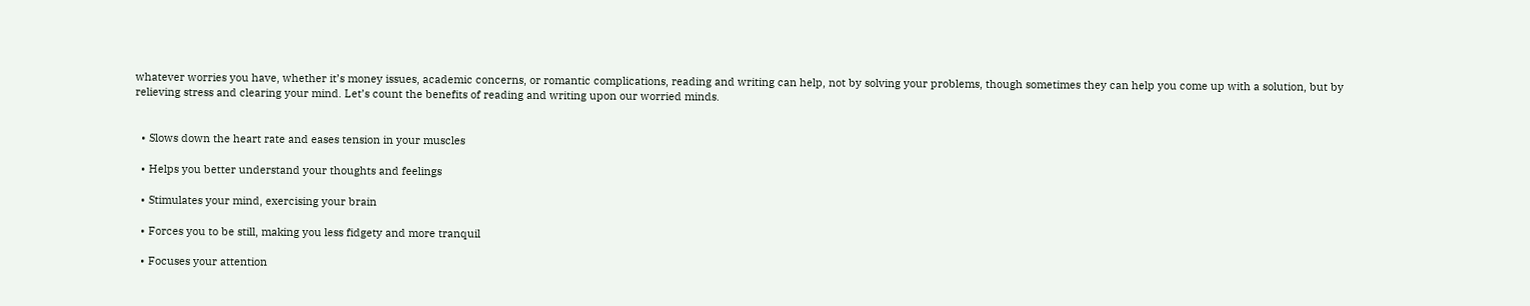whatever worries you have, whether it’s money issues, academic concerns, or romantic complications, reading and writing can help, not by solving your problems, though sometimes they can help you come up with a solution, but by relieving stress and clearing your mind. Let’s count the benefits of reading and writing upon our worried minds.


  • Slows down the heart rate and eases tension in your muscles

  • Helps you better understand your thoughts and feelings

  • Stimulates your mind, exercising your brain

  • Forces you to be still, making you less fidgety and more tranquil

  • Focuses your attention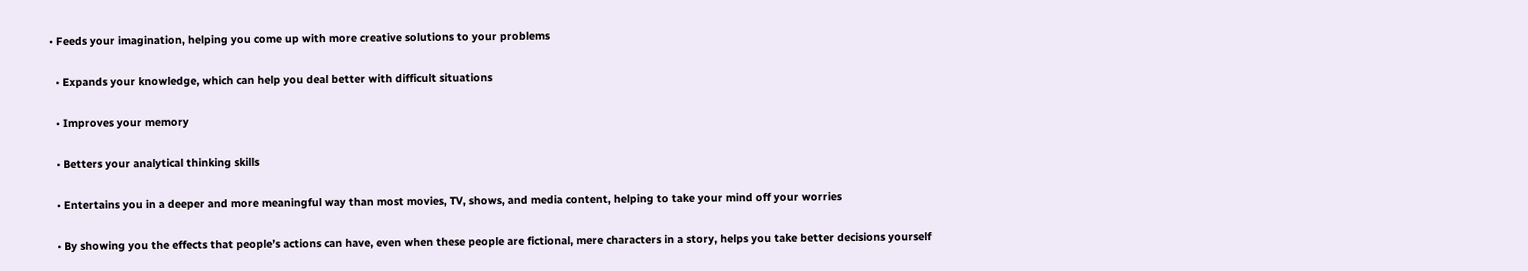• Feeds your imagination, helping you come up with more creative solutions to your problems

  • Expands your knowledge, which can help you deal better with difficult situations

  • Improves your memory

  • Betters your analytical thinking skills

  • Entertains you in a deeper and more meaningful way than most movies, TV, shows, and media content, helping to take your mind off your worries

  • By showing you the effects that people’s actions can have, even when these people are fictional, mere characters in a story, helps you take better decisions yourself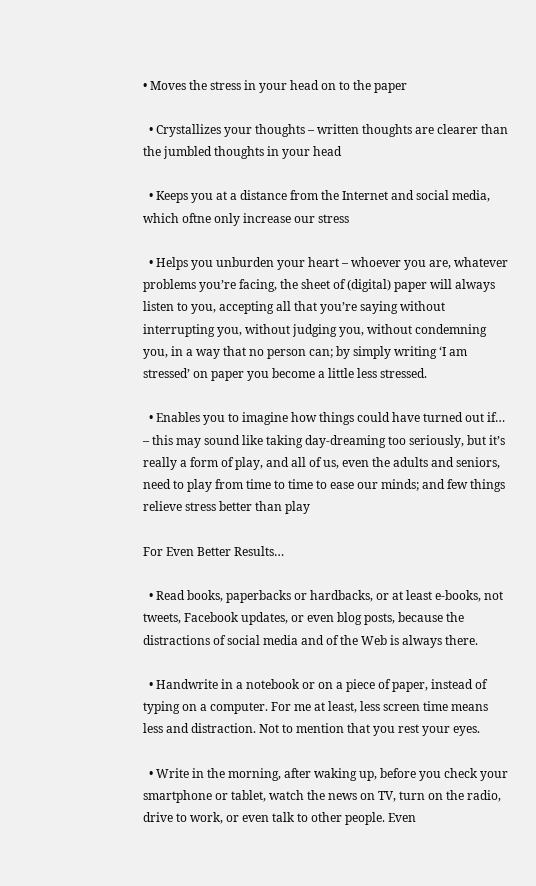• Moves the stress in your head on to the paper

  • Crystallizes your thoughts – written thoughts are clearer than the jumbled thoughts in your head

  • Keeps you at a distance from the Internet and social media, which oftne only increase our stress

  • Helps you unburden your heart – whoever you are, whatever problems you’re facing, the sheet of (digital) paper will always listen to you, accepting all that you’re saying without interrupting you, without judging you, without condemning you, in a way that no person can; by simply writing ‘I am stressed’ on paper you become a little less stressed.

  • Enables you to imagine how things could have turned out if… – this may sound like taking day-dreaming too seriously, but it’s really a form of play, and all of us, even the adults and seniors, need to play from time to time to ease our minds; and few things relieve stress better than play

For Even Better Results…

  • Read books, paperbacks or hardbacks, or at least e-books, not tweets, Facebook updates, or even blog posts, because the distractions of social media and of the Web is always there.

  • Handwrite in a notebook or on a piece of paper, instead of typing on a computer. For me at least, less screen time means less and distraction. Not to mention that you rest your eyes.

  • Write in the morning, after waking up, before you check your smartphone or tablet, watch the news on TV, turn on the radio, drive to work, or even talk to other people. Even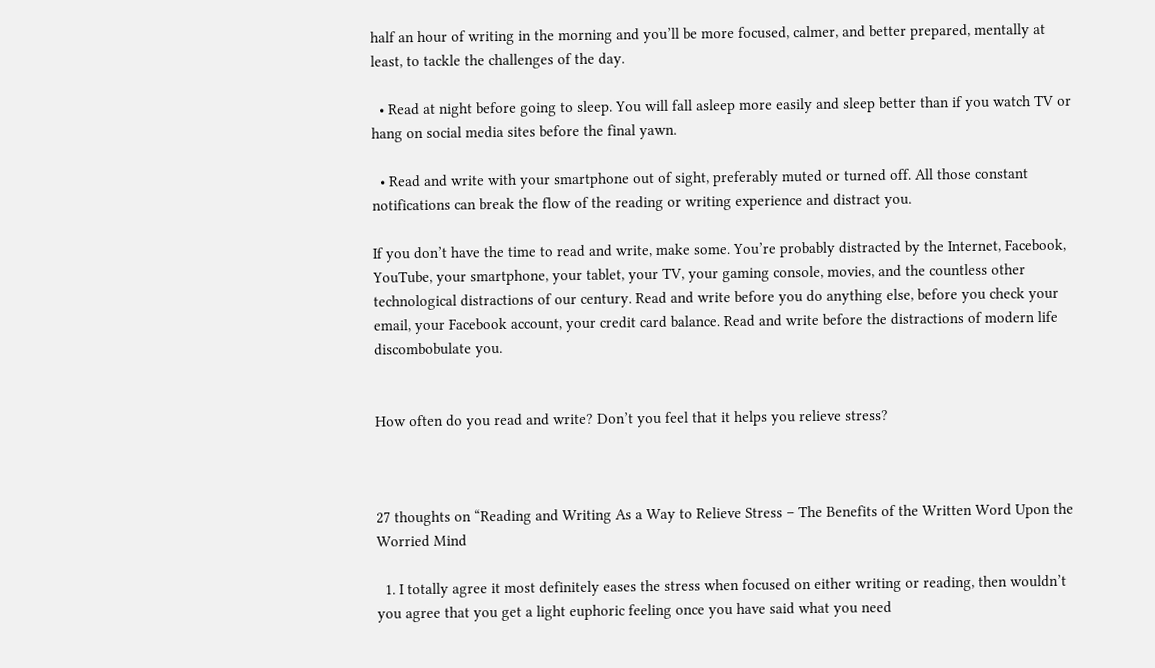half an hour of writing in the morning and you’ll be more focused, calmer, and better prepared, mentally at least, to tackle the challenges of the day.

  • Read at night before going to sleep. You will fall asleep more easily and sleep better than if you watch TV or hang on social media sites before the final yawn.

  • Read and write with your smartphone out of sight, preferably muted or turned off. All those constant notifications can break the flow of the reading or writing experience and distract you.

If you don’t have the time to read and write, make some. You’re probably distracted by the Internet, Facebook, YouTube, your smartphone, your tablet, your TV, your gaming console, movies, and the countless other technological distractions of our century. Read and write before you do anything else, before you check your email, your Facebook account, your credit card balance. Read and write before the distractions of modern life discombobulate you.


How often do you read and write? Don’t you feel that it helps you relieve stress?



27 thoughts on “Reading and Writing As a Way to Relieve Stress – The Benefits of the Written Word Upon the Worried Mind

  1. I totally agree it most definitely eases the stress when focused on either writing or reading, then wouldn’t you agree that you get a light euphoric feeling once you have said what you need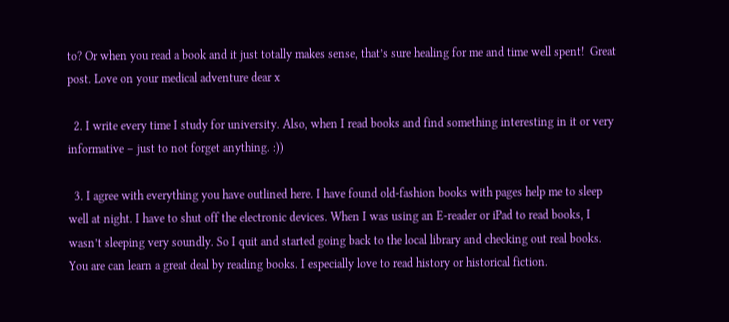to? Or when you read a book and it just totally makes sense, that’s sure healing for me and time well spent!  Great post. Love on your medical adventure dear x

  2. I write every time I study for university. Also, when I read books and find something interesting in it or very informative – just to not forget anything. :))

  3. I agree with everything you have outlined here. I have found old-fashion books with pages help me to sleep well at night. I have to shut off the electronic devices. When I was using an E-reader or iPad to read books, I wasn’t sleeping very soundly. So I quit and started going back to the local library and checking out real books. You are can learn a great deal by reading books. I especially love to read history or historical fiction.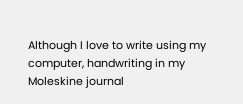Although I love to write using my computer, handwriting in my Moleskine journal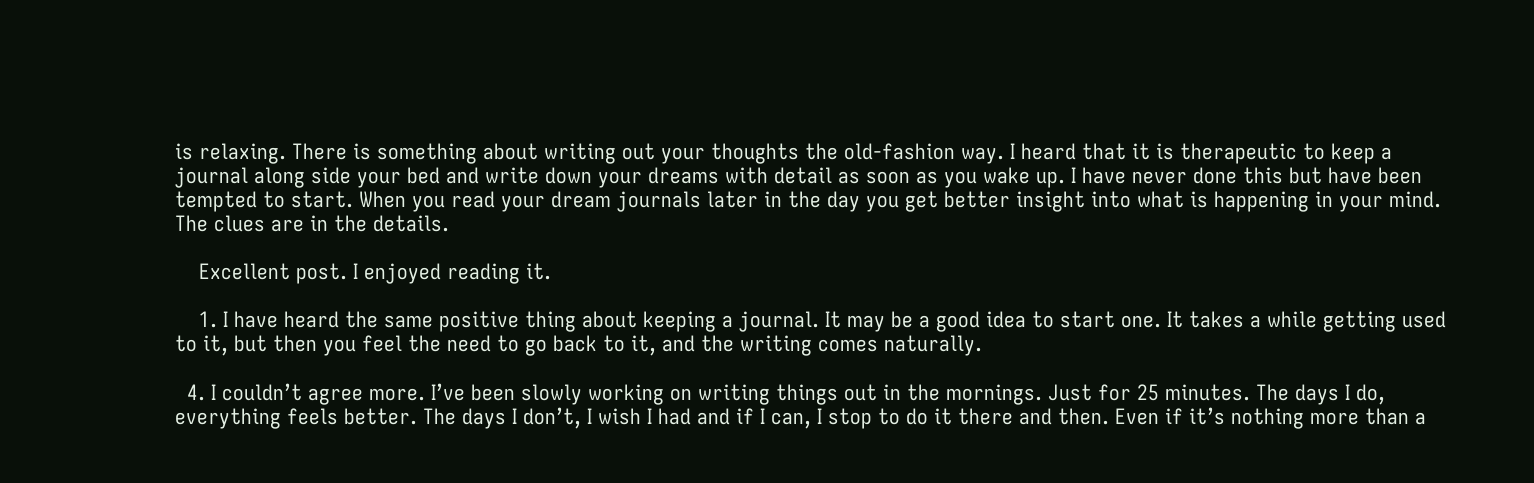is relaxing. There is something about writing out your thoughts the old-fashion way. I heard that it is therapeutic to keep a journal along side your bed and write down your dreams with detail as soon as you wake up. I have never done this but have been tempted to start. When you read your dream journals later in the day you get better insight into what is happening in your mind. The clues are in the details.

    Excellent post. I enjoyed reading it.

    1. I have heard the same positive thing about keeping a journal. It may be a good idea to start one. It takes a while getting used to it, but then you feel the need to go back to it, and the writing comes naturally.

  4. I couldn’t agree more. I’ve been slowly working on writing things out in the mornings. Just for 25 minutes. The days I do, everything feels better. The days I don’t, I wish I had and if I can, I stop to do it there and then. Even if it’s nothing more than a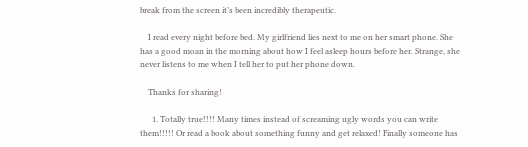break from the screen it’s been incredibly therapeutic.

    I read every night before bed. My girlfriend lies next to me on her smart phone. She has a good moan in the morning about how I feel asleep hours before her. Strange, she never listens to me when I tell her to put her phone down.

    Thanks for sharing!

      1. Totally true!!!! Many times instead of screaming ugly words you can write them!!!!! Or read a book about something funny and get relaxed! Finally someone has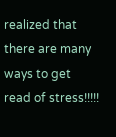realized that there are many ways to get read of stress!!!!!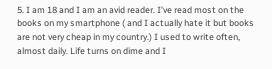5. I am 18 and I am an avid reader. I’ve read most on the books on my smartphone ( and I actually hate it but books are not very cheap in my country.) I used to write often, almost daily. Life turns on dime and I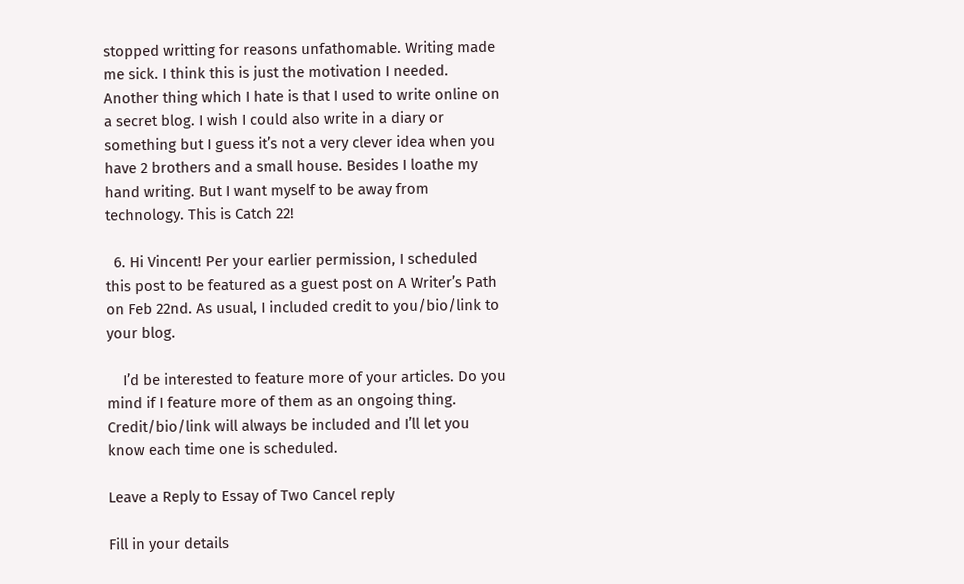stopped writting for reasons unfathomable. Writing made me sick. I think this is just the motivation I needed. Another thing which I hate is that I used to write online on a secret blog. I wish I could also write in a diary or something but I guess it’s not a very clever idea when you have 2 brothers and a small house. Besides I loathe my hand writing. But I want myself to be away from technology. This is Catch 22!

  6. Hi Vincent! Per your earlier permission, I scheduled this post to be featured as a guest post on A Writer’s Path on Feb 22nd. As usual, I included credit to you/bio/link to your blog.

    I’d be interested to feature more of your articles. Do you mind if I feature more of them as an ongoing thing. Credit/bio/link will always be included and I’ll let you know each time one is scheduled.

Leave a Reply to Essay of Two Cancel reply

Fill in your details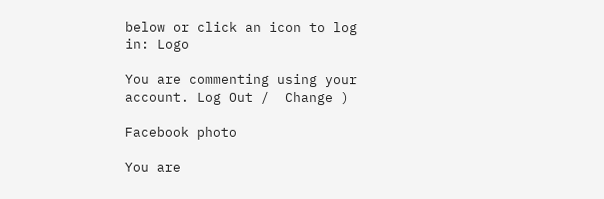below or click an icon to log in: Logo

You are commenting using your account. Log Out /  Change )

Facebook photo

You are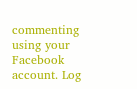commenting using your Facebook account. Log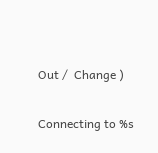Out /  Change )

Connecting to %s